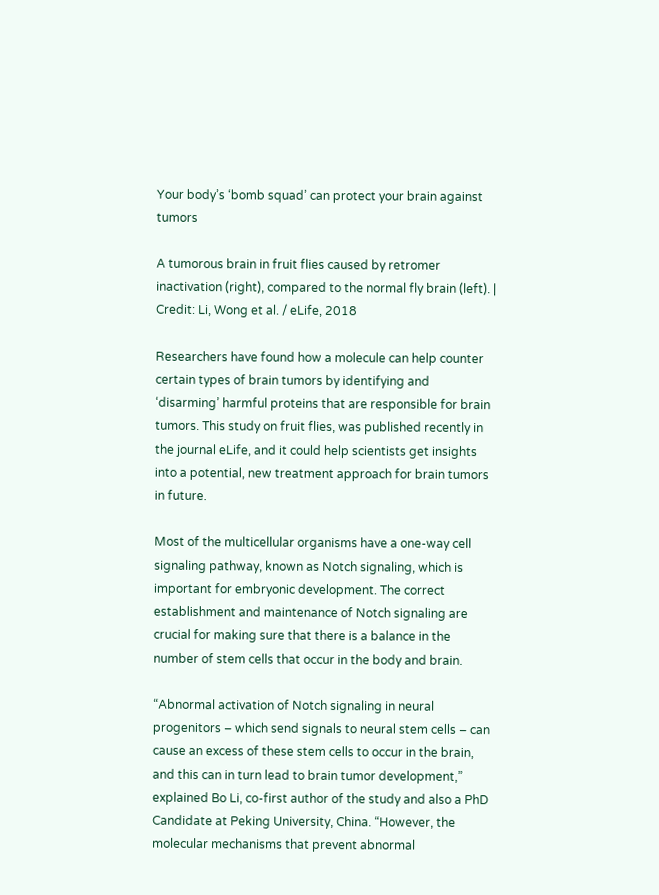Your body’s ‘bomb squad’ can protect your brain against tumors

A tumorous brain in fruit flies caused by retromer inactivation (right), compared to the normal fly brain (left). | Credit: Li, Wong et al. / eLife, 2018

Researchers have found how a molecule can help counter certain types of brain tumors by identifying and ‘disarming’ harmful proteins that are responsible for brain tumors. This study on fruit flies, was published recently in the journal eLife, and it could help scientists get insights into a potential, new treatment approach for brain tumors in future.

Most of the multicellular organisms have a one-way cell signaling pathway, known as Notch signaling, which is important for embryonic development. The correct establishment and maintenance of Notch signaling are crucial for making sure that there is a balance in the number of stem cells that occur in the body and brain.

“Abnormal activation of Notch signaling in neural progenitors – which send signals to neural stem cells – can cause an excess of these stem cells to occur in the brain, and this can in turn lead to brain tumor development,” explained Bo Li, co-first author of the study and also a PhD Candidate at Peking University, China. “However, the molecular mechanisms that prevent abnormal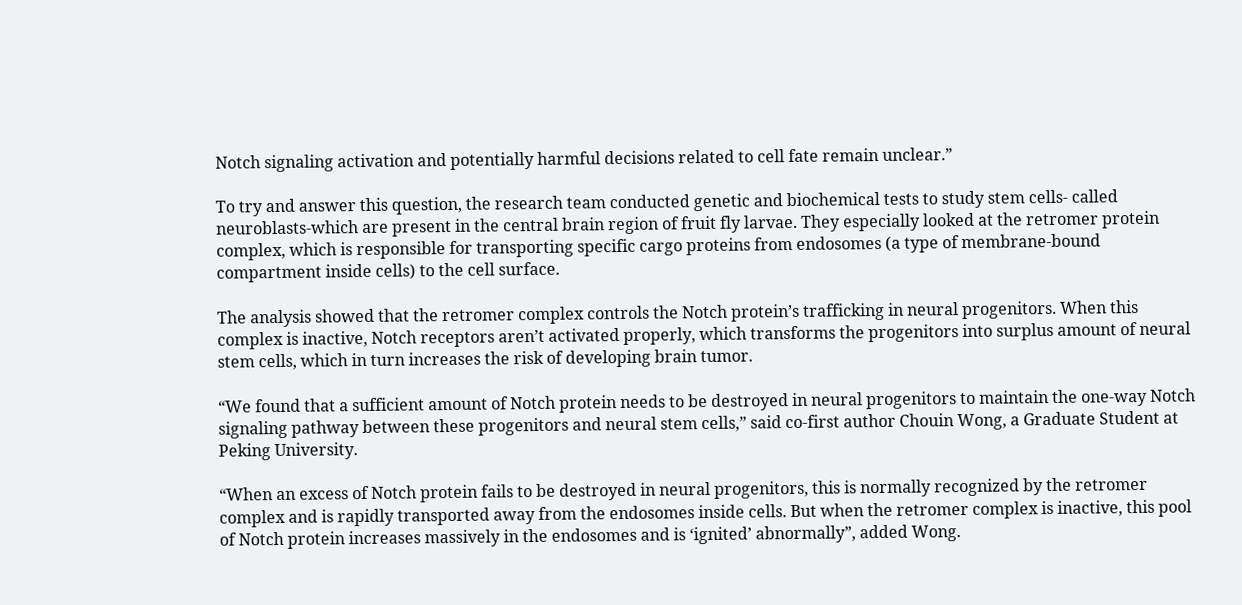Notch signaling activation and potentially harmful decisions related to cell fate remain unclear.”

To try and answer this question, the research team conducted genetic and biochemical tests to study stem cells- called neuroblasts-which are present in the central brain region of fruit fly larvae. They especially looked at the retromer protein complex, which is responsible for transporting specific cargo proteins from endosomes (a type of membrane-bound compartment inside cells) to the cell surface.

The analysis showed that the retromer complex controls the Notch protein’s trafficking in neural progenitors. When this complex is inactive, Notch receptors aren’t activated properly, which transforms the progenitors into surplus amount of neural stem cells, which in turn increases the risk of developing brain tumor.

“We found that a sufficient amount of Notch protein needs to be destroyed in neural progenitors to maintain the one-way Notch signaling pathway between these progenitors and neural stem cells,” said co-first author Chouin Wong, a Graduate Student at Peking University.

“When an excess of Notch protein fails to be destroyed in neural progenitors, this is normally recognized by the retromer complex and is rapidly transported away from the endosomes inside cells. But when the retromer complex is inactive, this pool of Notch protein increases massively in the endosomes and is ‘ignited’ abnormally”, added Wong.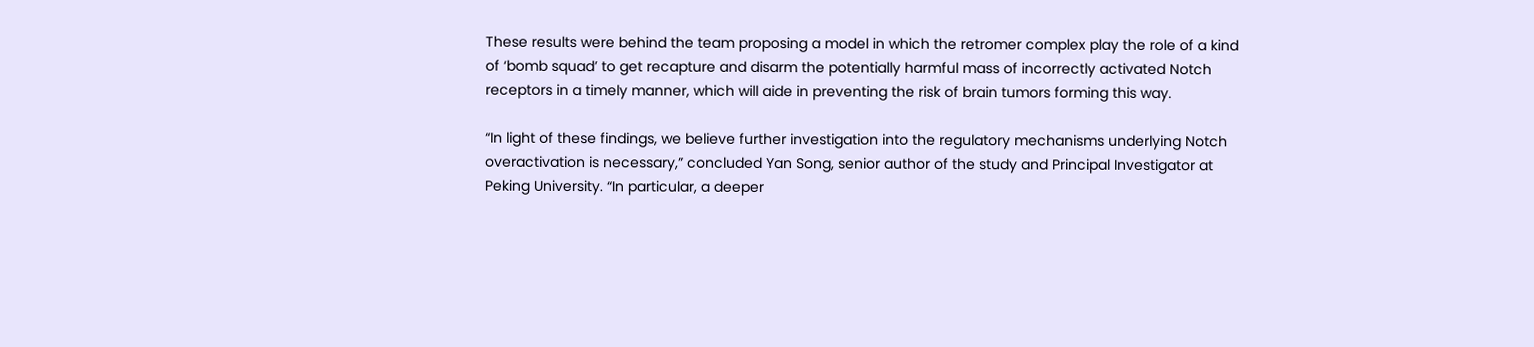These results were behind the team proposing a model in which the retromer complex play the role of a kind of ‘bomb squad’ to get recapture and disarm the potentially harmful mass of incorrectly activated Notch receptors in a timely manner, which will aide in preventing the risk of brain tumors forming this way.

“In light of these findings, we believe further investigation into the regulatory mechanisms underlying Notch overactivation is necessary,” concluded Yan Song, senior author of the study and Principal Investigator at Peking University. “In particular, a deeper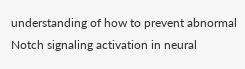understanding of how to prevent abnormal Notch signaling activation in neural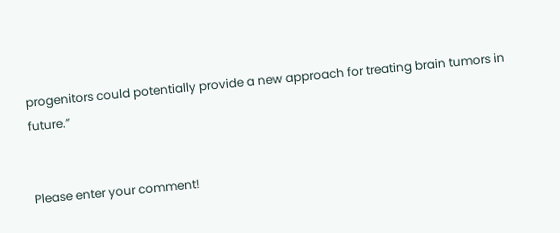progenitors could potentially provide a new approach for treating brain tumors in future.”


Please enter your comment!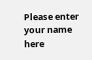Please enter your name here